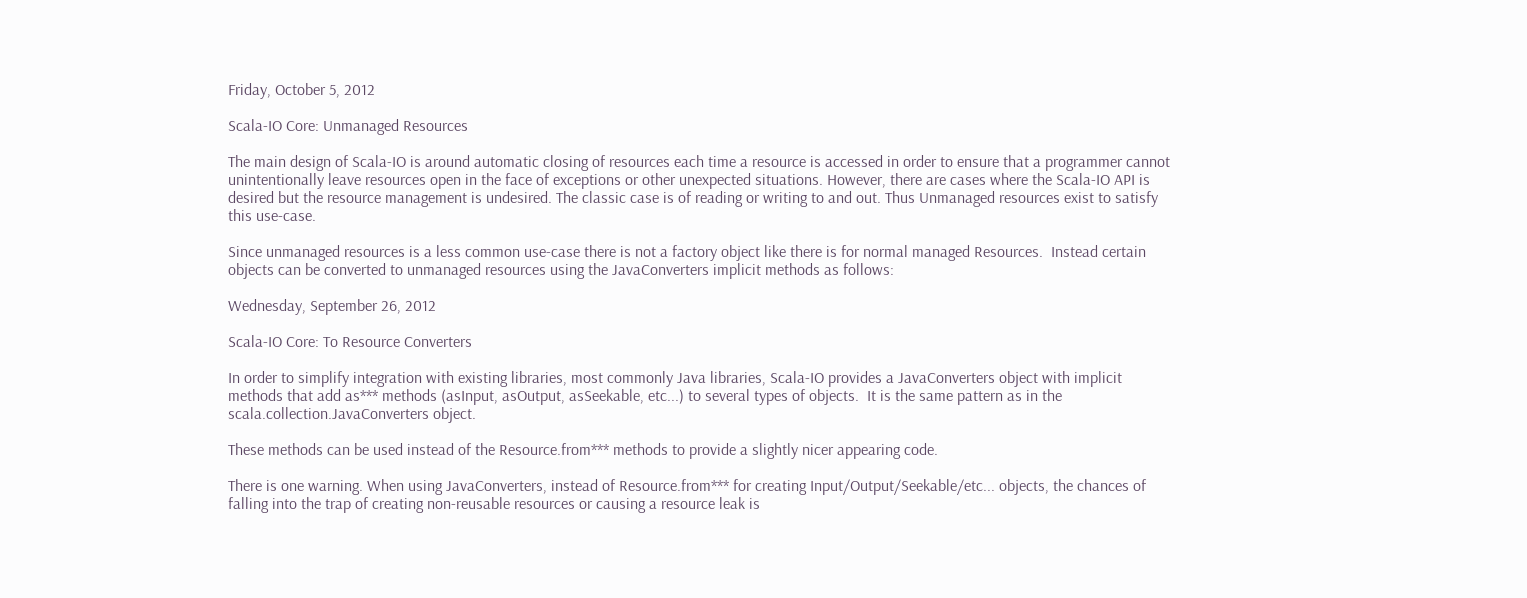Friday, October 5, 2012

Scala-IO Core: Unmanaged Resources

The main design of Scala-IO is around automatic closing of resources each time a resource is accessed in order to ensure that a programmer cannot unintentionally leave resources open in the face of exceptions or other unexpected situations. However, there are cases where the Scala-IO API is desired but the resource management is undesired. The classic case is of reading or writing to and out. Thus Unmanaged resources exist to satisfy this use-case.

Since unmanaged resources is a less common use-case there is not a factory object like there is for normal managed Resources.  Instead certain objects can be converted to unmanaged resources using the JavaConverters implicit methods as follows:

Wednesday, September 26, 2012

Scala-IO Core: To Resource Converters

In order to simplify integration with existing libraries, most commonly Java libraries, Scala-IO provides a JavaConverters object with implicit methods that add as*** methods (asInput, asOutput, asSeekable, etc...) to several types of objects.  It is the same pattern as in the scala.collection.JavaConverters object.

These methods can be used instead of the Resource.from*** methods to provide a slightly nicer appearing code.

There is one warning. When using JavaConverters, instead of Resource.from*** for creating Input/Output/Seekable/etc... objects, the chances of falling into the trap of creating non-reusable resources or causing a resource leak is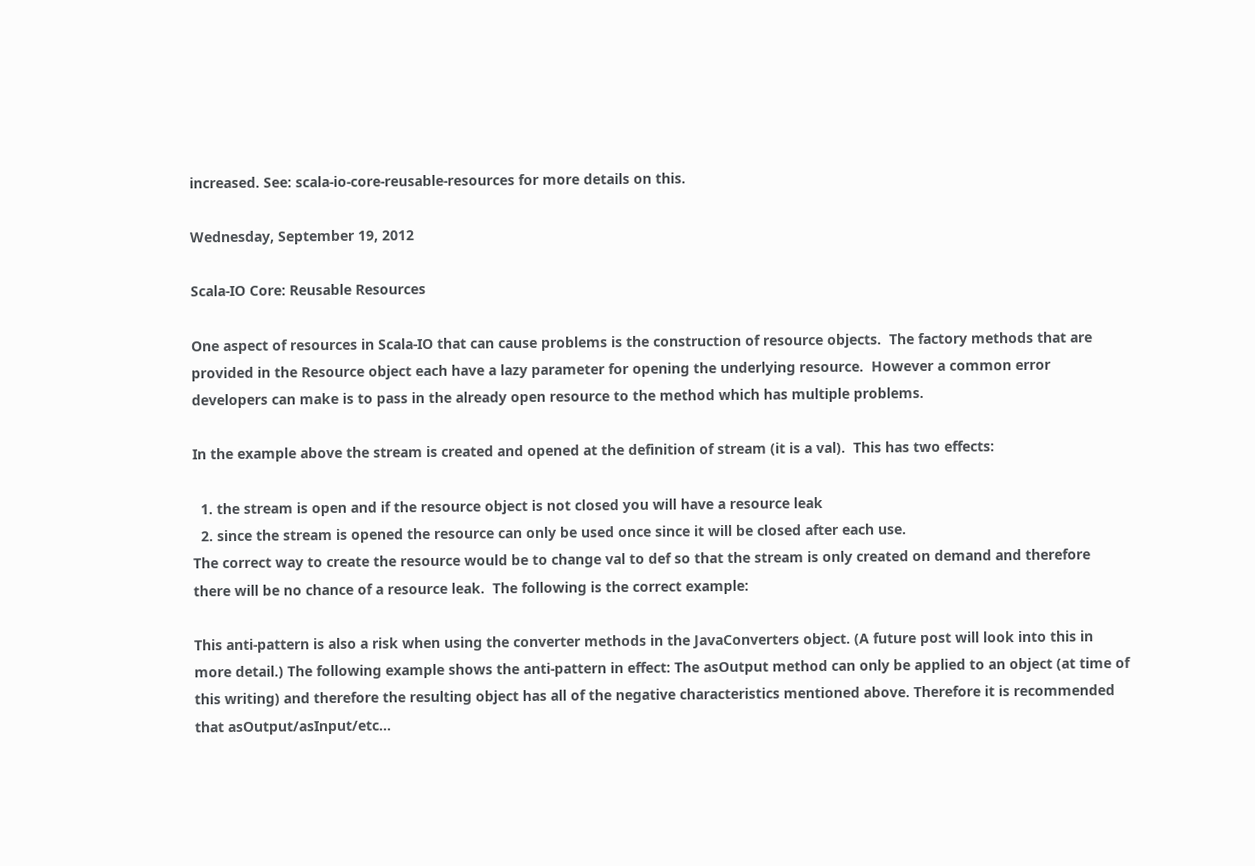increased. See: scala-io-core-reusable-resources for more details on this.

Wednesday, September 19, 2012

Scala-IO Core: Reusable Resources

One aspect of resources in Scala-IO that can cause problems is the construction of resource objects.  The factory methods that are provided in the Resource object each have a lazy parameter for opening the underlying resource.  However a common error developers can make is to pass in the already open resource to the method which has multiple problems.

In the example above the stream is created and opened at the definition of stream (it is a val).  This has two effects:

  1. the stream is open and if the resource object is not closed you will have a resource leak
  2. since the stream is opened the resource can only be used once since it will be closed after each use.
The correct way to create the resource would be to change val to def so that the stream is only created on demand and therefore there will be no chance of a resource leak.  The following is the correct example:

This anti-pattern is also a risk when using the converter methods in the JavaConverters object. (A future post will look into this in more detail.) The following example shows the anti-pattern in effect: The asOutput method can only be applied to an object (at time of this writing) and therefore the resulting object has all of the negative characteristics mentioned above. Therefore it is recommended that asOutput/asInput/etc...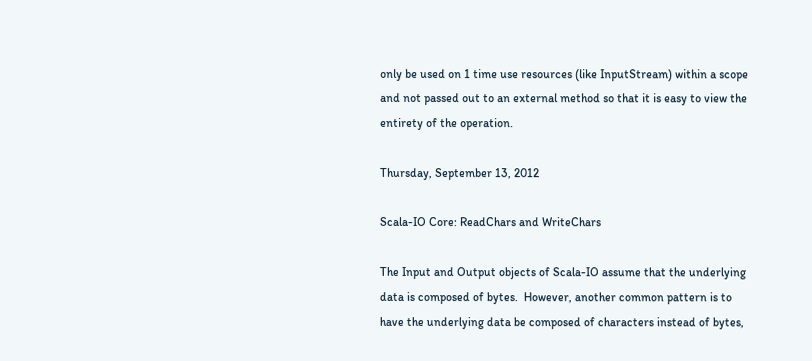only be used on 1 time use resources (like InputStream) within a scope and not passed out to an external method so that it is easy to view the entirety of the operation.

Thursday, September 13, 2012

Scala-IO Core: ReadChars and WriteChars

The Input and Output objects of Scala-IO assume that the underlying data is composed of bytes.  However, another common pattern is to have the underlying data be composed of characters instead of bytes,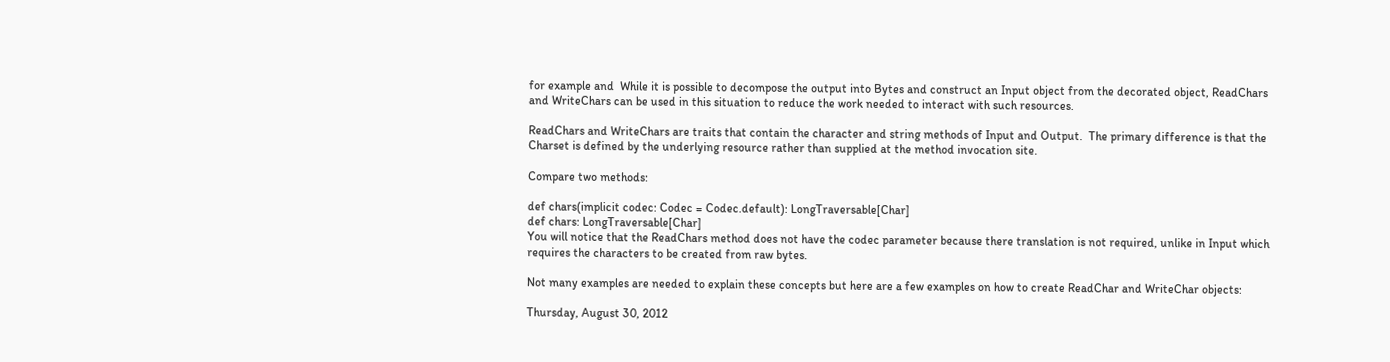for example and  While it is possible to decompose the output into Bytes and construct an Input object from the decorated object, ReadChars and WriteChars can be used in this situation to reduce the work needed to interact with such resources.

ReadChars and WriteChars are traits that contain the character and string methods of Input and Output.  The primary difference is that the Charset is defined by the underlying resource rather than supplied at the method invocation site.

Compare two methods:

def chars(implicit codec: Codec = Codec.default): LongTraversable[Char]
def chars: LongTraversable[Char]
You will notice that the ReadChars method does not have the codec parameter because there translation is not required, unlike in Input which requires the characters to be created from raw bytes.

Not many examples are needed to explain these concepts but here are a few examples on how to create ReadChar and WriteChar objects:

Thursday, August 30, 2012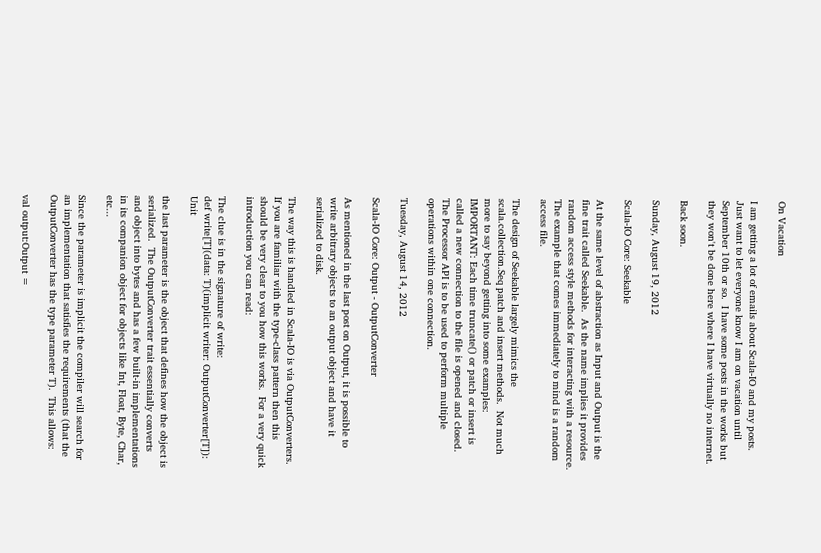On Vacation

I am getting a lot of emails about Scala-IO and my posts.  Just want to let everyone know I am on vacation until September 10th or so.  I have some posts in the works but they won't be done here where I have virtually no internet.

Back soon.

Sunday, August 19, 2012

Scala-IO Core: Seekable

At the same level of abstraction as Input and Output is the fine trait called Seekable.  As the name implies it provides random access style methods for interacting with a resource.  The example that comes immediately to mind is a random access file.

The design of Seekable largely mimics the scala.collection.Seq patch and insert methods.  Not much more to say beyond getting into some examples:
IMPORTANT: Each time truncate() or patch or insert is called a new connection to the file is opened and closed. The Processor API is to be used to perform multiple operations within one connection.

Tuesday, August 14, 2012

Scala-IO Core: Output - OutputConverter

As mentioned in the last post on Output, it is possible to write arbitrary objects to an output object and have it serialized to disk.

The way this is handled in Scala-IO is via OutputConverters.  If you are familiar with the type-class pattern then this should be very clear to you how this works.  For a very quick introduction you can read:

The clue is in the signature of write:
def write[T](data: T)(implicit writer: OutputConverter[T]): Unit

the last parameter is the object that defines how the object is serialized.  The OutputConverter trait essentially converts and object into bytes and has a few built-in implementations in its companion object for objects like Int, Float, Byte, Char, etc...

Since the parameter is implicit the compiler will search for an implementation that satisfies the requirements (that the OutputConverter has the type parameter T).  This allows:

val output:Output =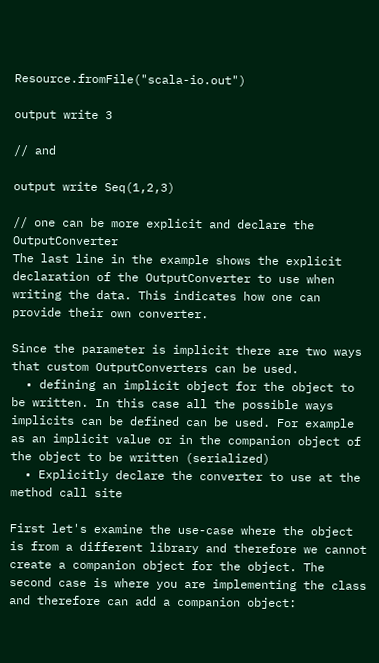Resource.fromFile("scala-io.out")

output write 3

// and

output write Seq(1,2,3)

// one can be more explicit and declare the OutputConverter
The last line in the example shows the explicit declaration of the OutputConverter to use when writing the data. This indicates how one can provide their own converter.

Since the parameter is implicit there are two ways that custom OutputConverters can be used.
  • defining an implicit object for the object to be written. In this case all the possible ways implicits can be defined can be used. For example as an implicit value or in the companion object of the object to be written (serialized)
  • Explicitly declare the converter to use at the method call site

First let's examine the use-case where the object is from a different library and therefore we cannot create a companion object for the object. The second case is where you are implementing the class and therefore can add a companion object: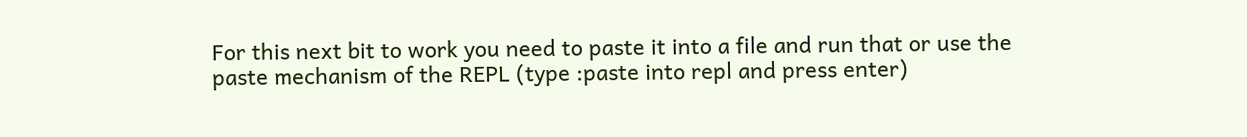For this next bit to work you need to paste it into a file and run that or use the paste mechanism of the REPL (type :paste into repl and press enter)